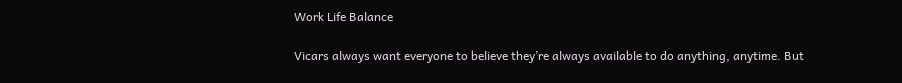Work Life Balance

Vicars always want everyone to believe they’re always available to do anything, anytime. But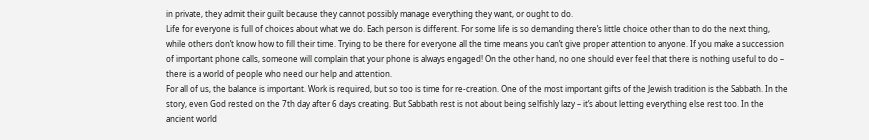in private, they admit their guilt because they cannot possibly manage everything they want, or ought to do.
Life for everyone is full of choices about what we do. Each person is different. For some life is so demanding there’s little choice other than to do the next thing, while others don’t know how to fill their time. Trying to be there for everyone all the time means you can’t give proper attention to anyone. If you make a succession of important phone calls, someone will complain that your phone is always engaged! On the other hand, no one should ever feel that there is nothing useful to do – there is a world of people who need our help and attention.
For all of us, the balance is important. Work is required, but so too is time for re-creation. One of the most important gifts of the Jewish tradition is the Sabbath. In the story, even God rested on the 7th day after 6 days creating. But Sabbath rest is not about being selfishly lazy – it’s about letting everything else rest too. In the ancient world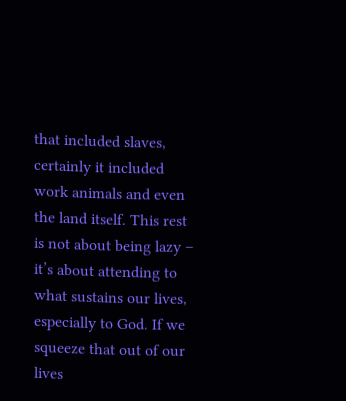that included slaves, certainly it included work animals and even the land itself. This rest is not about being lazy – it’s about attending to what sustains our lives, especially to God. If we squeeze that out of our lives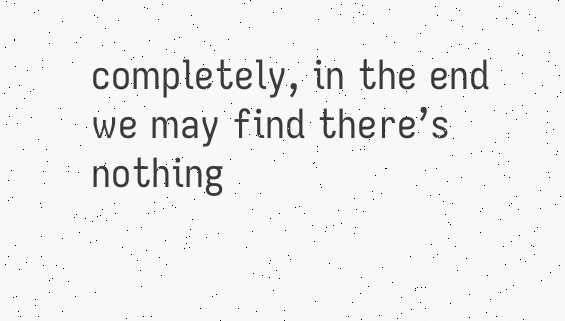completely, in the end we may find there’s nothing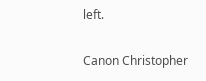left.

Canon Christopher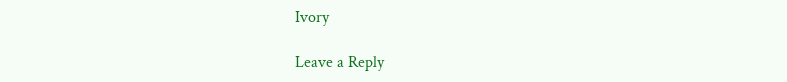Ivory

Leave a Reply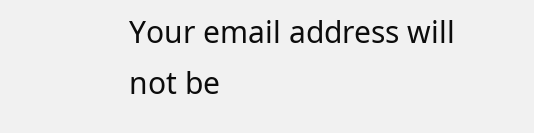Your email address will not be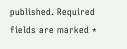published. Required fields are marked *